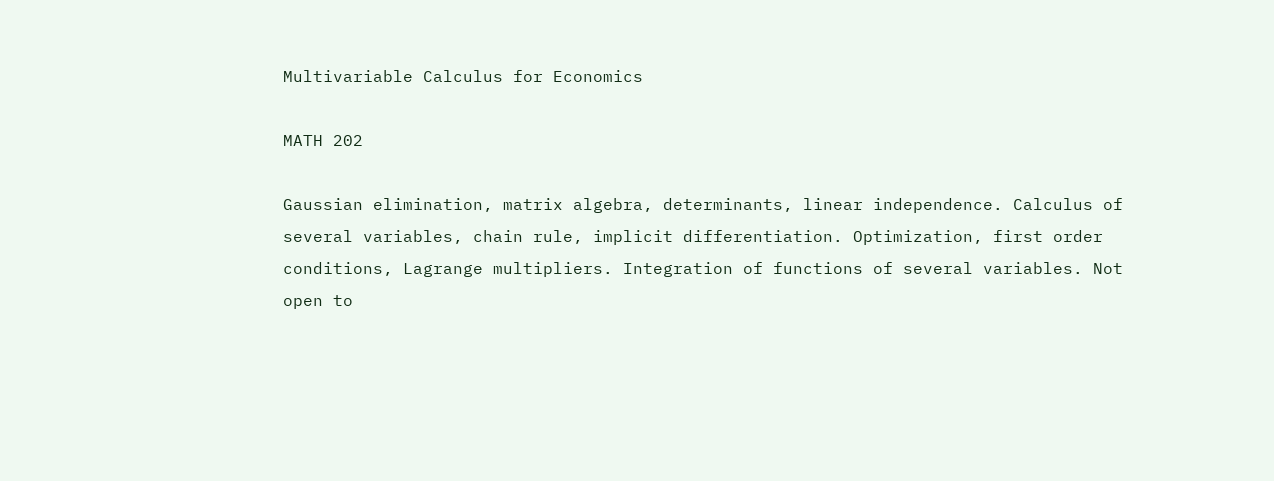Multivariable Calculus for Economics

MATH 202

Gaussian elimination, matrix algebra, determinants, linear independence. Calculus of several variables, chain rule, implicit differentiation. Optimization, first order conditions, Lagrange multipliers. Integration of functions of several variables. Not open to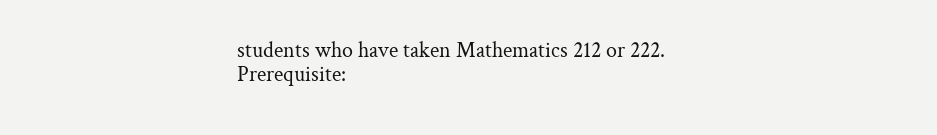students who have taken Mathematics 212 or 222. Prerequisite: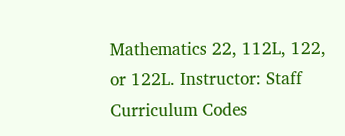Mathematics 22, 112L, 122, or 122L. Instructor: Staff
Curriculum Codes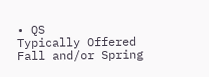• QS
Typically Offered
Fall and/or Spring